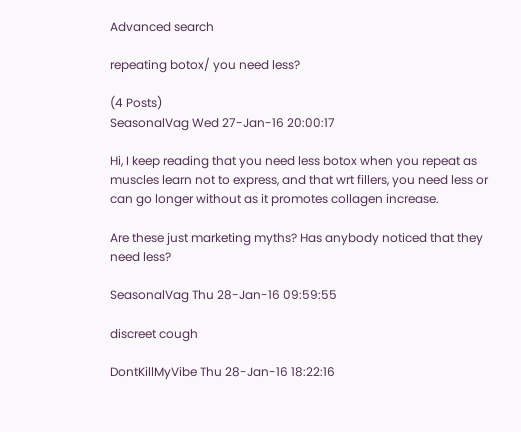Advanced search

repeating botox/ you need less?

(4 Posts)
SeasonalVag Wed 27-Jan-16 20:00:17

Hi, I keep reading that you need less botox when you repeat as muscles learn not to express, and that wrt fillers, you need less or can go longer without as it promotes collagen increase.

Are these just marketing myths? Has anybody noticed that they need less?

SeasonalVag Thu 28-Jan-16 09:59:55

discreet cough

DontKillMyVibe Thu 28-Jan-16 18:22:16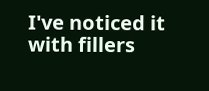I've noticed it with fillers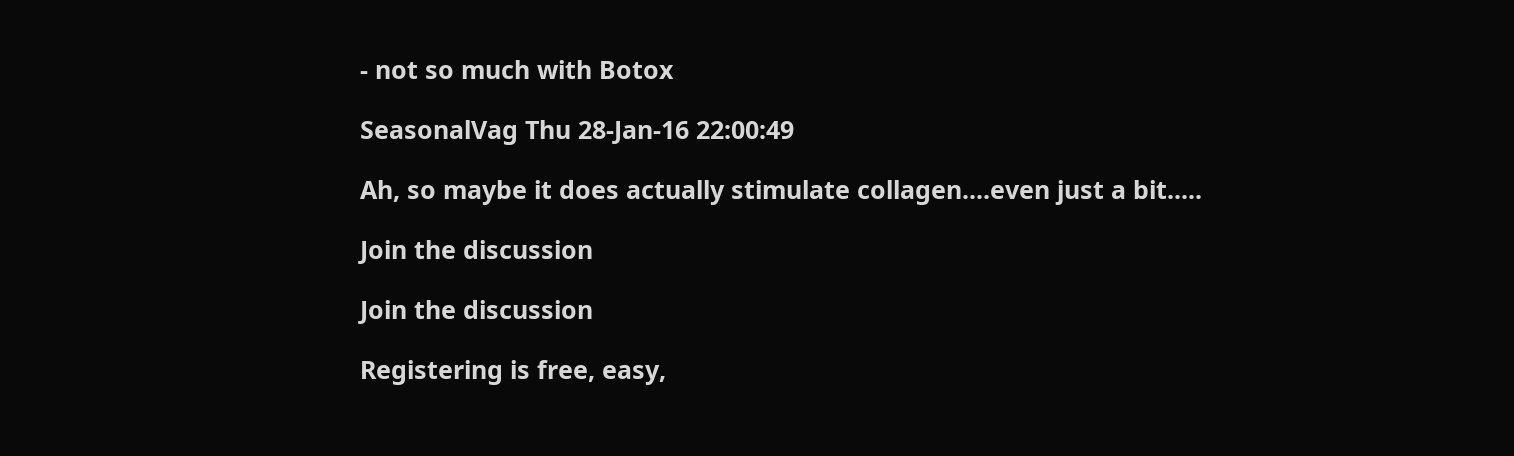- not so much with Botox

SeasonalVag Thu 28-Jan-16 22:00:49

Ah, so maybe it does actually stimulate collagen....even just a bit.....

Join the discussion

Join the discussion

Registering is free, easy,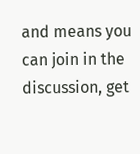and means you can join in the discussion, get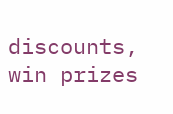discounts, win prizes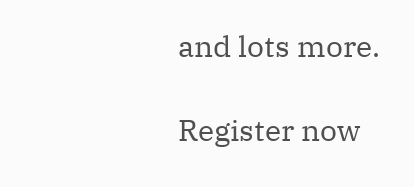and lots more.

Register now